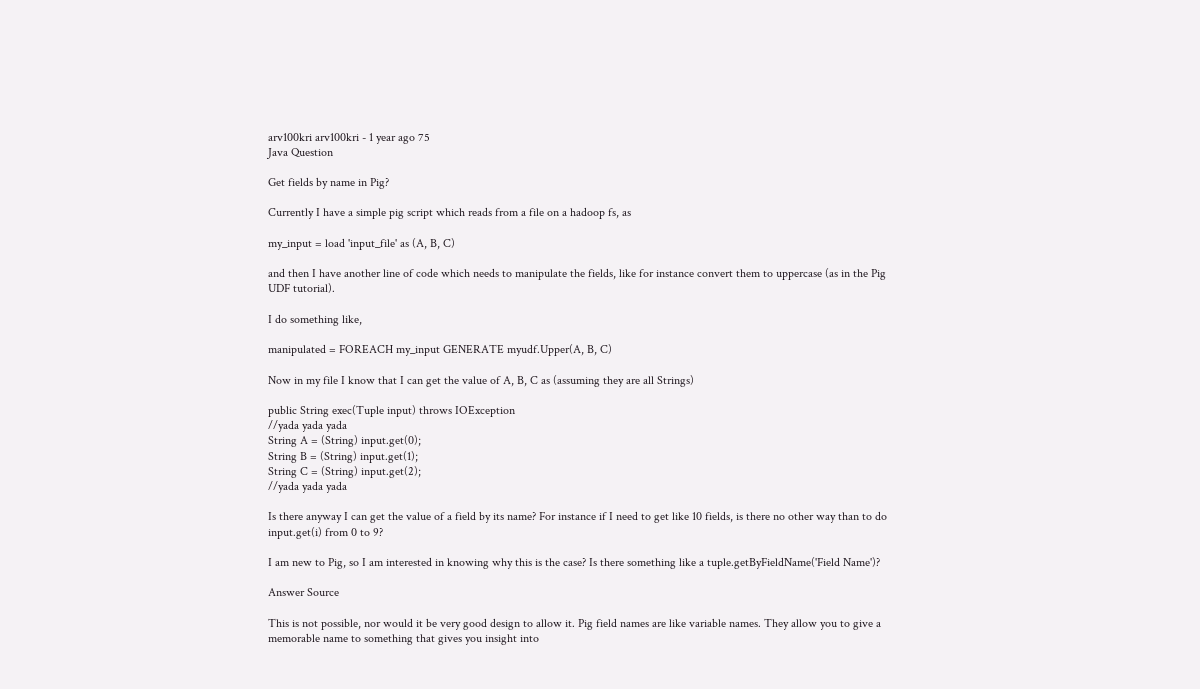arv100kri arv100kri - 1 year ago 75
Java Question

Get fields by name in Pig?

Currently I have a simple pig script which reads from a file on a hadoop fs, as

my_input = load 'input_file' as (A, B, C)

and then I have another line of code which needs to manipulate the fields, like for instance convert them to uppercase (as in the Pig UDF tutorial).

I do something like,

manipulated = FOREACH my_input GENERATE myudf.Upper(A, B, C)

Now in my file I know that I can get the value of A, B, C as (assuming they are all Strings)

public String exec(Tuple input) throws IOException
//yada yada yada
String A = (String) input.get(0);
String B = (String) input.get(1);
String C = (String) input.get(2);
//yada yada yada

Is there anyway I can get the value of a field by its name? For instance if I need to get like 10 fields, is there no other way than to do input.get(i) from 0 to 9?

I am new to Pig, so I am interested in knowing why this is the case? Is there something like a tuple.getByFieldName('Field Name')?

Answer Source

This is not possible, nor would it be very good design to allow it. Pig field names are like variable names. They allow you to give a memorable name to something that gives you insight into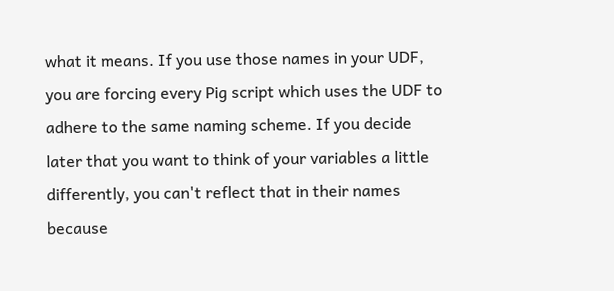what it means. If you use those names in your UDF, you are forcing every Pig script which uses the UDF to adhere to the same naming scheme. If you decide later that you want to think of your variables a little differently, you can't reflect that in their names because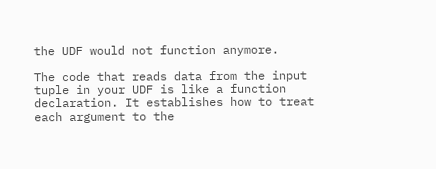the UDF would not function anymore.

The code that reads data from the input tuple in your UDF is like a function declaration. It establishes how to treat each argument to the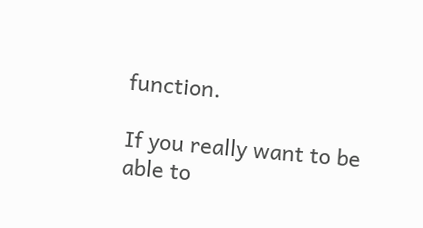function.

If you really want to be able to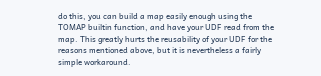do this, you can build a map easily enough using the TOMAP builtin function, and have your UDF read from the map. This greatly hurts the reusability of your UDF for the reasons mentioned above, but it is nevertheless a fairly simple workaround.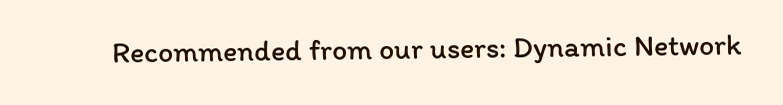Recommended from our users: Dynamic Network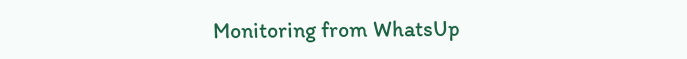Monitoring from WhatsUp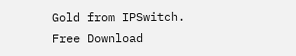Gold from IPSwitch. Free Download